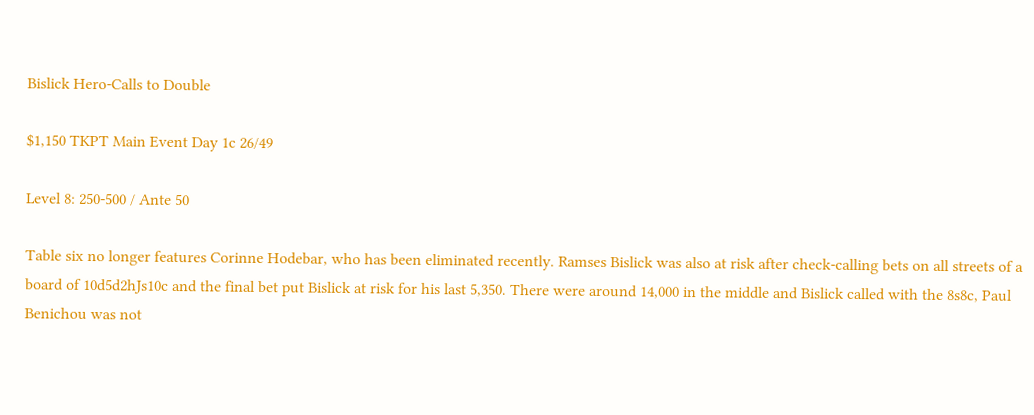Bislick Hero-Calls to Double

$1,150 TKPT Main Event Day 1c 26/49

Level 8: 250-500 / Ante 50

Table six no longer features Corinne Hodebar, who has been eliminated recently. Ramses Bislick was also at risk after check-calling bets on all streets of a board of 10d5d2hJs10c and the final bet put Bislick at risk for his last 5,350. There were around 14,000 in the middle and Bislick called with the 8s8c, Paul Benichou was not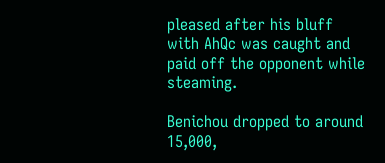pleased after his bluff with AhQc was caught and paid off the opponent while steaming.

Benichou dropped to around 15,000,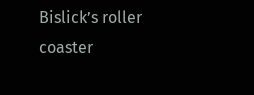Bislick’s roller coaster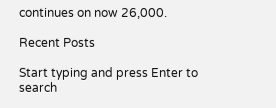continues on now 26,000.

Recent Posts

Start typing and press Enter to search